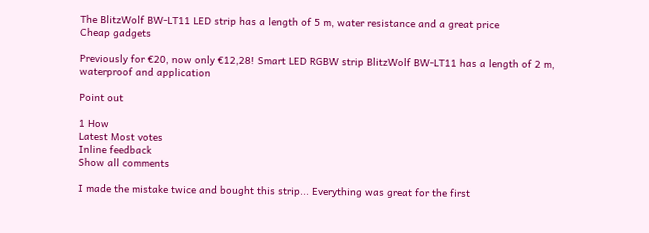The BlitzWolf BW-LT11 LED strip has a length of 5 m, water resistance and a great price
Cheap gadgets

Previously for €20, now only €12,28! Smart LED RGBW strip BlitzWolf BW-LT11 has a length of 2 m, waterproof and application

Point out

1 How
Latest Most votes
Inline feedback
Show all comments

I made the mistake twice and bought this strip... Everything was great for the first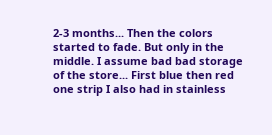2-3 months... Then the colors started to fade. But only in the middle. I assume bad bad storage of the store... First blue then red one strip I also had in stainless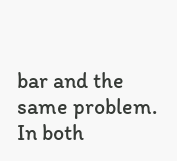bar and the same problem. In both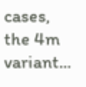cases, the 4m variant...